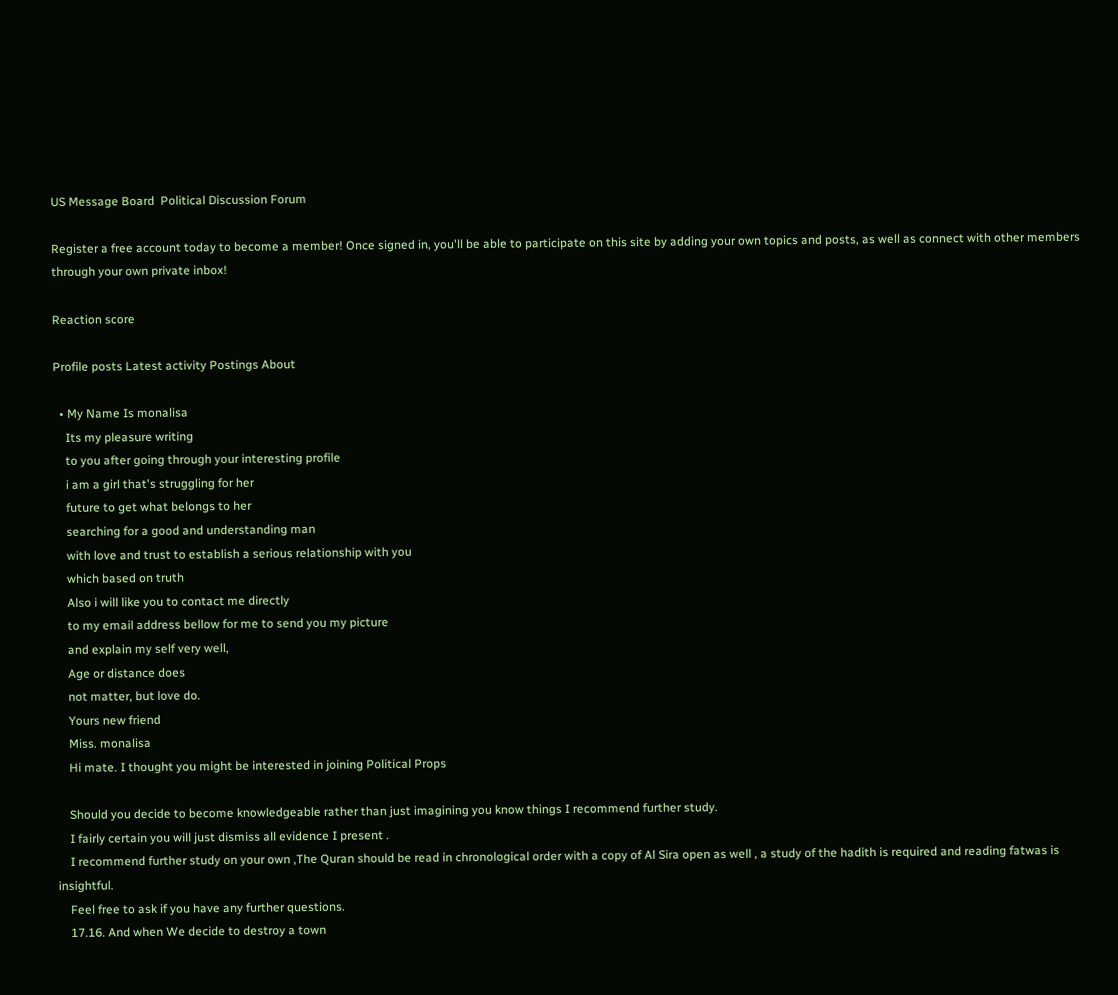US Message Board  Political Discussion Forum

Register a free account today to become a member! Once signed in, you'll be able to participate on this site by adding your own topics and posts, as well as connect with other members through your own private inbox!

Reaction score

Profile posts Latest activity Postings About

  • My Name Is monalisa
    Its my pleasure writing
    to you after going through your interesting profile
    i am a girl that's struggling for her
    future to get what belongs to her
    searching for a good and understanding man
    with love and trust to establish a serious relationship with you
    which based on truth
    Also i will like you to contact me directly
    to my email address bellow for me to send you my picture
    and explain my self very well,
    Age or distance does
    not matter, but love do.
    Yours new friend
    Miss. monalisa
    Hi mate. I thought you might be interested in joining Political Props

    Should you decide to become knowledgeable rather than just imagining you know things I recommend further study.
    I fairly certain you will just dismiss all evidence I present .
    I recommend further study on your own ,The Quran should be read in chronological order with a copy of Al Sira open as well , a study of the hadith is required and reading fatwas is insightful.
    Feel free to ask if you have any further questions.
    17.16. And when We decide to destroy a town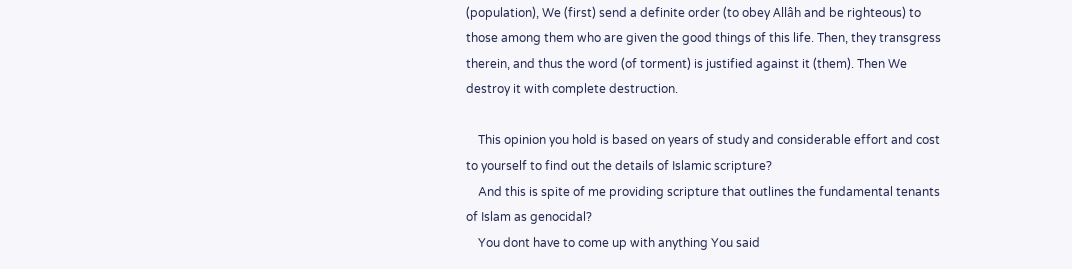(population), We (first) send a definite order (to obey Allâh and be righteous) to those among them who are given the good things of this life. Then, they transgress therein, and thus the word (of torment) is justified against it (them). Then We destroy it with complete destruction.

    This opinion you hold is based on years of study and considerable effort and cost to yourself to find out the details of Islamic scripture?
    And this is spite of me providing scripture that outlines the fundamental tenants of Islam as genocidal?
    You dont have to come up with anything You said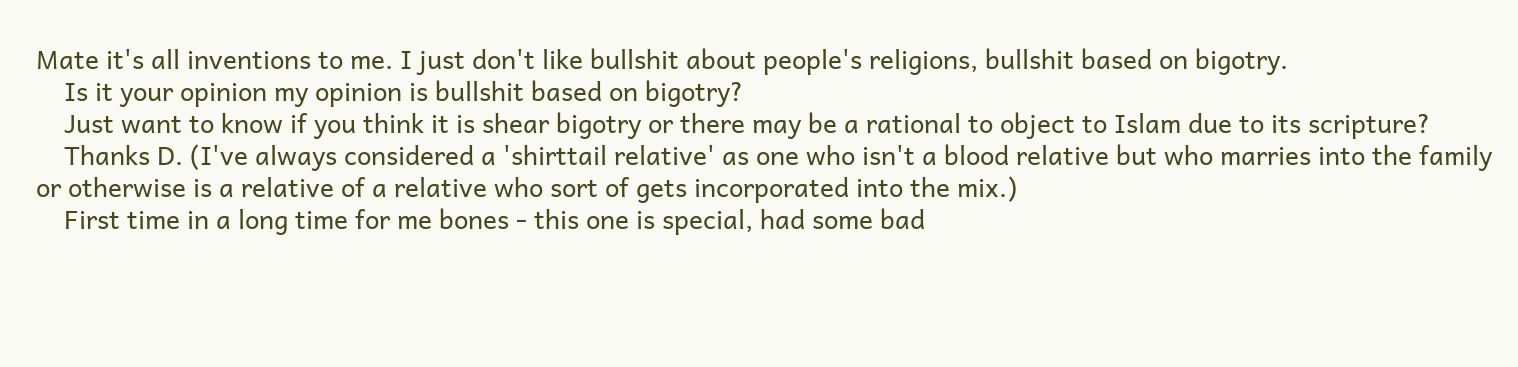Mate it's all inventions to me. I just don't like bullshit about people's religions, bullshit based on bigotry.
    Is it your opinion my opinion is bullshit based on bigotry?
    Just want to know if you think it is shear bigotry or there may be a rational to object to Islam due to its scripture?
    Thanks D. (I've always considered a 'shirttail relative' as one who isn't a blood relative but who marries into the family or otherwise is a relative of a relative who sort of gets incorporated into the mix.)
    First time in a long time for me bones - this one is special, had some bad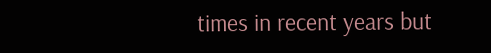times in recent years but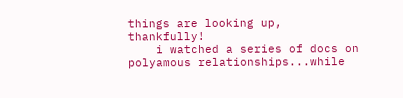things are looking up, thankfully!
    i watched a series of docs on polyamous relationships...while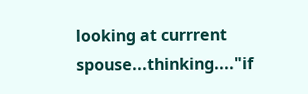looking at currrent spouse...thinking...."if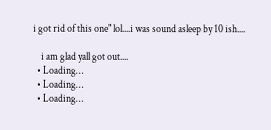i got rid of this one" lol....i was sound asleep by 10 ish....

    i am glad yall got out....
  • Loading…
  • Loading…
  • Loading…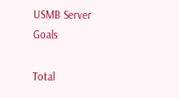USMB Server Goals

Total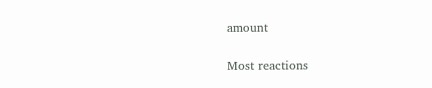amount

Most reactions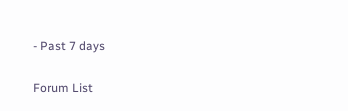- Past 7 days

Forum List